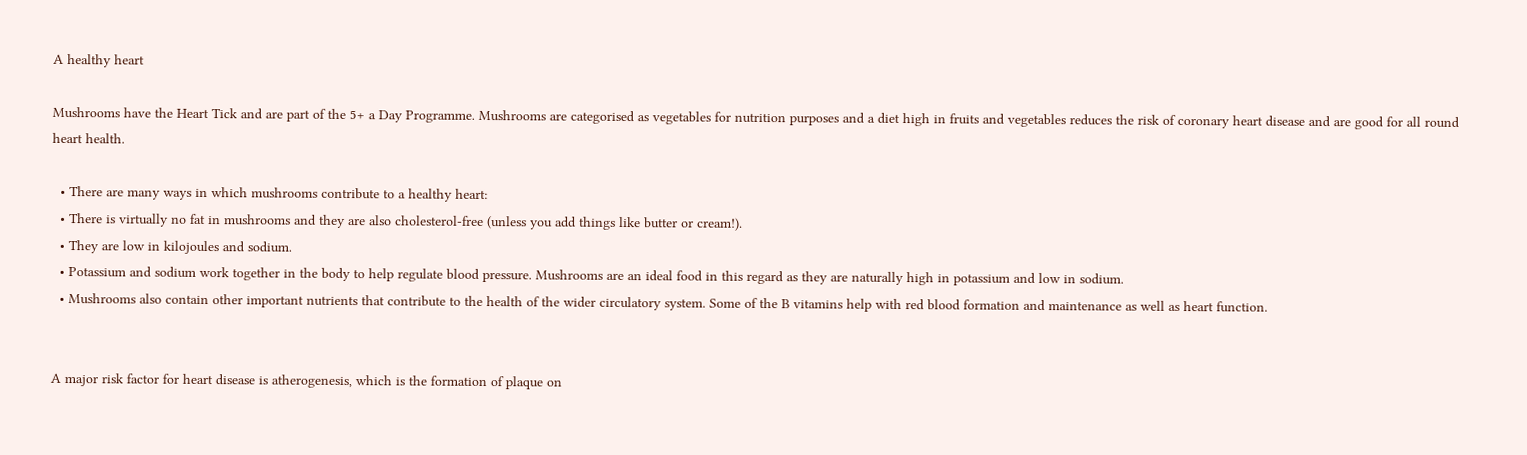A healthy heart

Mushrooms have the Heart Tick and are part of the 5+ a Day Programme. Mushrooms are categorised as vegetables for nutrition purposes and a diet high in fruits and vegetables reduces the risk of coronary heart disease and are good for all round heart health.

  • There are many ways in which mushrooms contribute to a healthy heart:
  • There is virtually no fat in mushrooms and they are also cholesterol-free (unless you add things like butter or cream!).
  • They are low in kilojoules and sodium.
  • Potassium and sodium work together in the body to help regulate blood pressure. Mushrooms are an ideal food in this regard as they are naturally high in potassium and low in sodium.
  • Mushrooms also contain other important nutrients that contribute to the health of the wider circulatory system. Some of the B vitamins help with red blood formation and maintenance as well as heart function.


A major risk factor for heart disease is atherogenesis, which is the formation of plaque on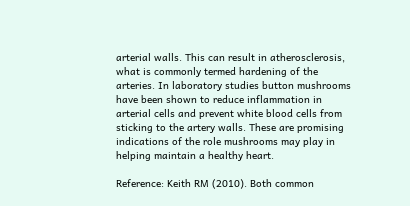arterial walls. This can result in atherosclerosis, what is commonly termed hardening of the arteries. In laboratory studies button mushrooms have been shown to reduce inflammation in arterial cells and prevent white blood cells from sticking to the artery walls. These are promising indications of the role mushrooms may play in helping maintain a healthy heart.

Reference: Keith RM (2010). Both common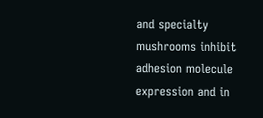and specialty mushrooms inhibit adhesion molecule expression and in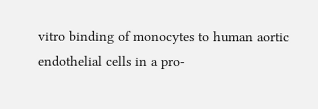vitro binding of monocytes to human aortic endothelial cells in a pro-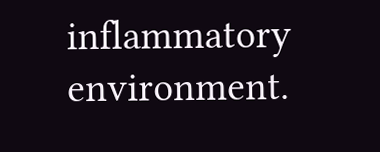inflammatory environment.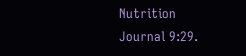Nutrition Journal 9:29.